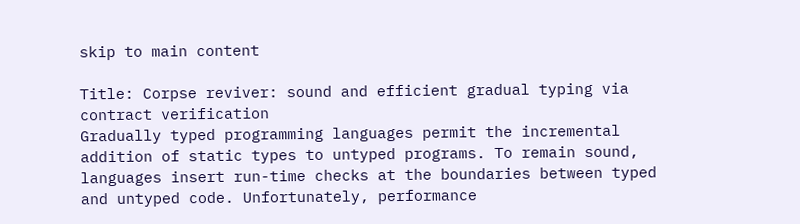skip to main content

Title: Corpse reviver: sound and efficient gradual typing via contract verification
Gradually typed programming languages permit the incremental addition of static types to untyped programs. To remain sound, languages insert run-time checks at the boundaries between typed and untyped code. Unfortunately, performance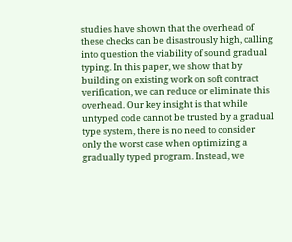studies have shown that the overhead of these checks can be disastrously high, calling into question the viability of sound gradual typing. In this paper, we show that by building on existing work on soft contract verification, we can reduce or eliminate this overhead. Our key insight is that while untyped code cannot be trusted by a gradual type system, there is no need to consider only the worst case when optimizing a gradually typed program. Instead, we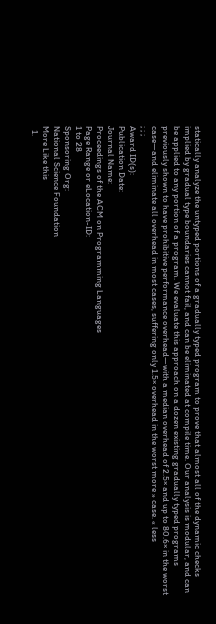statically analyze the untyped portions of a gradually typed program to prove that almost all of the dynamic checks implied by gradual type boundaries cannot fail, and can be eliminated at compile time. Our analysis is modular, and can be applied to any portion of a program. We evaluate this approach on a dozen existing gradually typed programs previously shown to have prohibitive performance overhead—with a median overhead of 2.5× and up to 80.6× in the worst case—and eliminate all overhead in most cases, suffering only 1.5× overhead in the worst more » case. « less
; ; ;
Award ID(s):
Publication Date:
Journal Name:
Proceedings of the ACM on Programming Languages
Page Range or eLocation-ID:
1 to 28
Sponsoring Org:
National Science Foundation
More Like this
  1.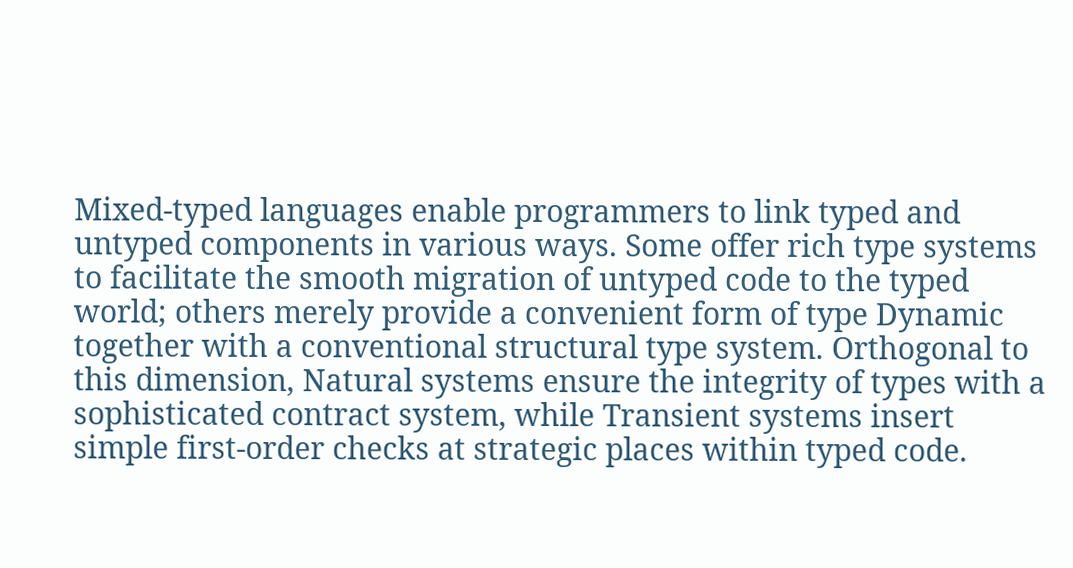Mixed-typed languages enable programmers to link typed and untyped components in various ways. Some offer rich type systems to facilitate the smooth migration of untyped code to the typed world; others merely provide a convenient form of type Dynamic together with a conventional structural type system. Orthogonal to this dimension, Natural systems ensure the integrity of types with a sophisticated contract system, while Transient systems insert simple first-order checks at strategic places within typed code.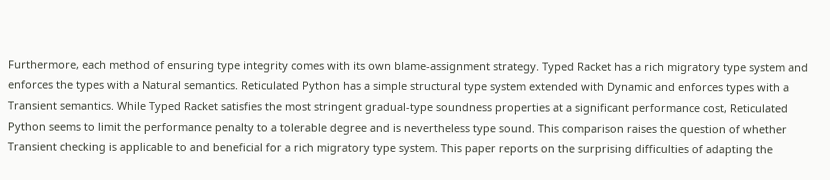Furthermore, each method of ensuring type integrity comes with its own blame-assignment strategy. Typed Racket has a rich migratory type system and enforces the types with a Natural semantics. Reticulated Python has a simple structural type system extended with Dynamic and enforces types with a Transient semantics. While Typed Racket satisfies the most stringent gradual-type soundness properties at a significant performance cost, Reticulated Python seems to limit the performance penalty to a tolerable degree and is nevertheless type sound. This comparison raises the question of whether Transient checking is applicable to and beneficial for a rich migratory type system. This paper reports on the surprising difficulties of adapting the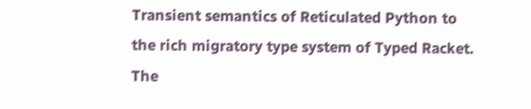Transient semantics of Reticulated Python to the rich migratory type system of Typed Racket. The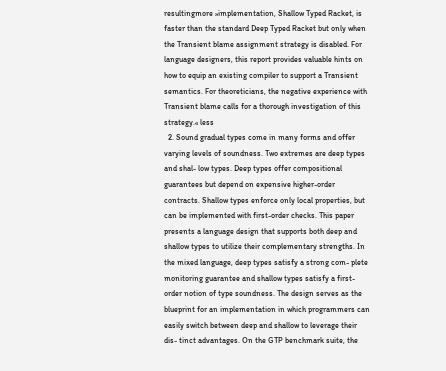resultingmore »implementation, Shallow Typed Racket, is faster than the standard Deep Typed Racket but only when the Transient blame assignment strategy is disabled. For language designers, this report provides valuable hints on how to equip an existing compiler to support a Transient semantics. For theoreticians, the negative experience with Transient blame calls for a thorough investigation of this strategy.« less
  2. Sound gradual types come in many forms and offer varying levels of soundness. Two extremes are deep types and shal- low types. Deep types offer compositional guarantees but depend on expensive higher-order contracts. Shallow types enforce only local properties, but can be implemented with first-order checks. This paper presents a language design that supports both deep and shallow types to utilize their complementary strengths. In the mixed language, deep types satisfy a strong com- plete monitoring guarantee and shallow types satisfy a first- order notion of type soundness. The design serves as the blueprint for an implementation in which programmers can easily switch between deep and shallow to leverage their dis- tinct advantages. On the GTP benchmark suite, the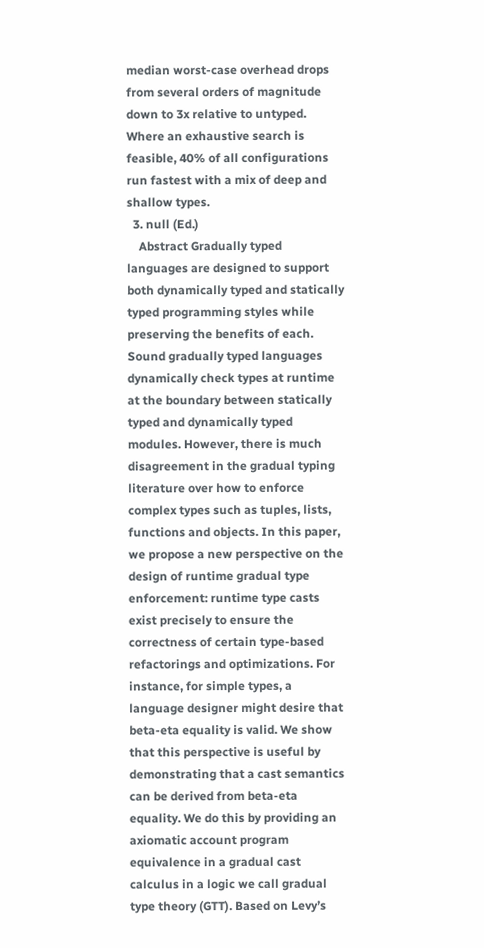median worst-case overhead drops from several orders of magnitude down to 3x relative to untyped. Where an exhaustive search is feasible, 40% of all configurations run fastest with a mix of deep and shallow types.
  3. null (Ed.)
    Abstract Gradually typed languages are designed to support both dynamically typed and statically typed programming styles while preserving the benefits of each. Sound gradually typed languages dynamically check types at runtime at the boundary between statically typed and dynamically typed modules. However, there is much disagreement in the gradual typing literature over how to enforce complex types such as tuples, lists, functions and objects. In this paper, we propose a new perspective on the design of runtime gradual type enforcement: runtime type casts exist precisely to ensure the correctness of certain type-based refactorings and optimizations. For instance, for simple types, a language designer might desire that beta-eta equality is valid. We show that this perspective is useful by demonstrating that a cast semantics can be derived from beta-eta equality. We do this by providing an axiomatic account program equivalence in a gradual cast calculus in a logic we call gradual type theory (GTT). Based on Levy’s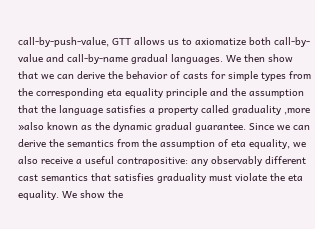call-by-push-value, GTT allows us to axiomatize both call-by-value and call-by-name gradual languages. We then show that we can derive the behavior of casts for simple types from the corresponding eta equality principle and the assumption that the language satisfies a property called graduality ,more »also known as the dynamic gradual guarantee. Since we can derive the semantics from the assumption of eta equality, we also receive a useful contrapositive: any observably different cast semantics that satisfies graduality must violate the eta equality. We show the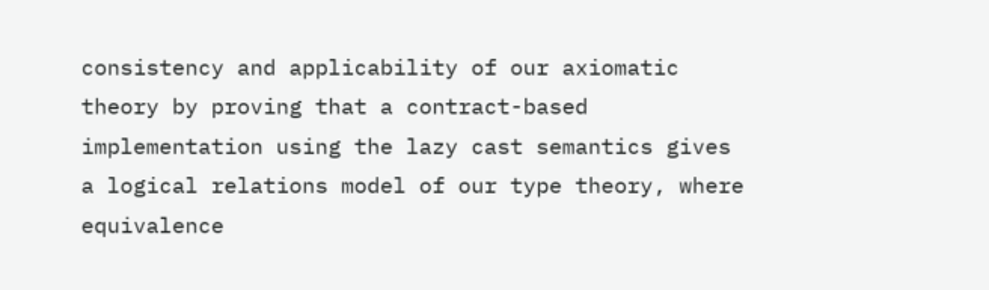consistency and applicability of our axiomatic theory by proving that a contract-based implementation using the lazy cast semantics gives a logical relations model of our type theory, where equivalence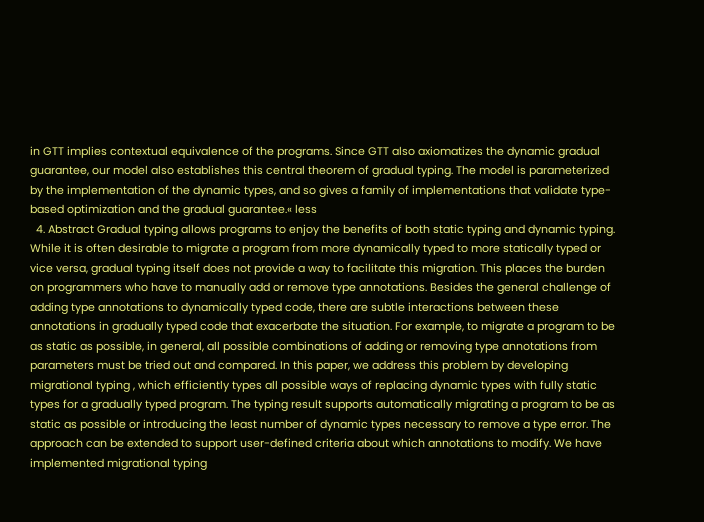in GTT implies contextual equivalence of the programs. Since GTT also axiomatizes the dynamic gradual guarantee, our model also establishes this central theorem of gradual typing. The model is parameterized by the implementation of the dynamic types, and so gives a family of implementations that validate type-based optimization and the gradual guarantee.« less
  4. Abstract Gradual typing allows programs to enjoy the benefits of both static typing and dynamic typing. While it is often desirable to migrate a program from more dynamically typed to more statically typed or vice versa, gradual typing itself does not provide a way to facilitate this migration. This places the burden on programmers who have to manually add or remove type annotations. Besides the general challenge of adding type annotations to dynamically typed code, there are subtle interactions between these annotations in gradually typed code that exacerbate the situation. For example, to migrate a program to be as static as possible, in general, all possible combinations of adding or removing type annotations from parameters must be tried out and compared. In this paper, we address this problem by developing migrational typing , which efficiently types all possible ways of replacing dynamic types with fully static types for a gradually typed program. The typing result supports automatically migrating a program to be as static as possible or introducing the least number of dynamic types necessary to remove a type error. The approach can be extended to support user-defined criteria about which annotations to modify. We have implemented migrational typing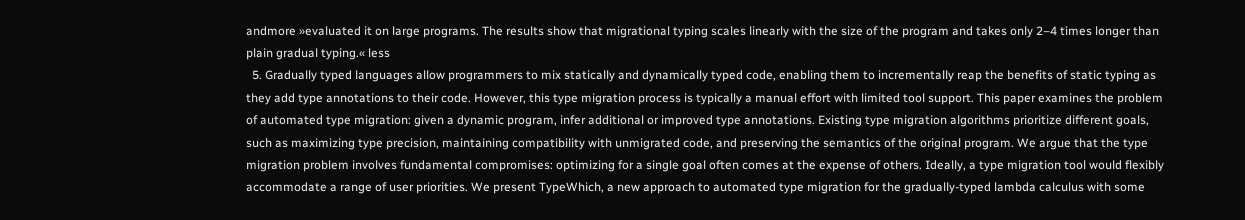andmore »evaluated it on large programs. The results show that migrational typing scales linearly with the size of the program and takes only 2–4 times longer than plain gradual typing.« less
  5. Gradually typed languages allow programmers to mix statically and dynamically typed code, enabling them to incrementally reap the benefits of static typing as they add type annotations to their code. However, this type migration process is typically a manual effort with limited tool support. This paper examines the problem of automated type migration: given a dynamic program, infer additional or improved type annotations. Existing type migration algorithms prioritize different goals, such as maximizing type precision, maintaining compatibility with unmigrated code, and preserving the semantics of the original program. We argue that the type migration problem involves fundamental compromises: optimizing for a single goal often comes at the expense of others. Ideally, a type migration tool would flexibly accommodate a range of user priorities. We present TypeWhich, a new approach to automated type migration for the gradually-typed lambda calculus with some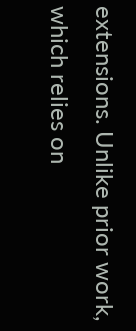extensions. Unlike prior work, which relies on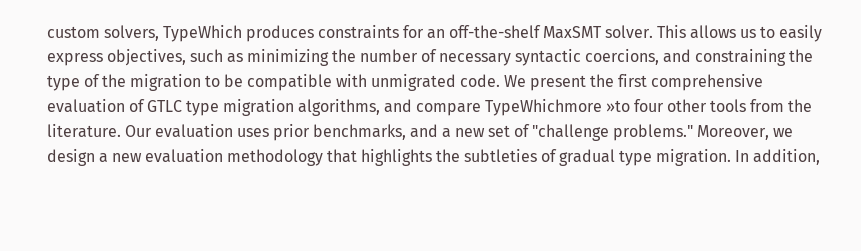custom solvers, TypeWhich produces constraints for an off-the-shelf MaxSMT solver. This allows us to easily express objectives, such as minimizing the number of necessary syntactic coercions, and constraining the type of the migration to be compatible with unmigrated code. We present the first comprehensive evaluation of GTLC type migration algorithms, and compare TypeWhichmore »to four other tools from the literature. Our evaluation uses prior benchmarks, and a new set of "challenge problems." Moreover, we design a new evaluation methodology that highlights the subtleties of gradual type migration. In addition,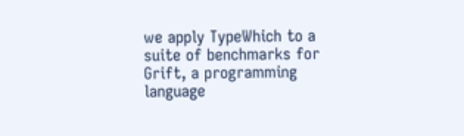we apply TypeWhich to a suite of benchmarks for Grift, a programming language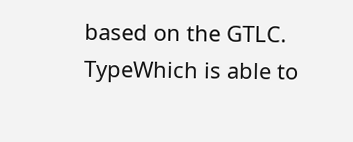based on the GTLC. TypeWhich is able to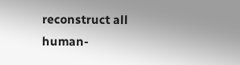reconstruct all human-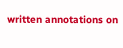written annotations on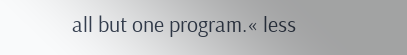all but one program.« less